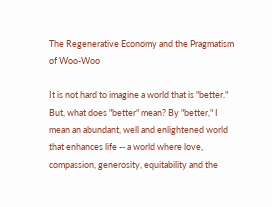The Regenerative Economy and the Pragmatism of Woo-Woo

It is not hard to imagine a world that is "better." But, what does "better" mean? By "better," I mean an abundant, well and enlightened world that enhances life -- a world where love, compassion, generosity, equitability and the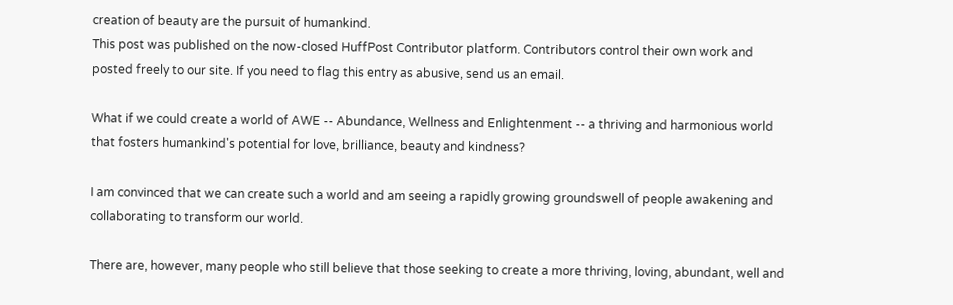creation of beauty are the pursuit of humankind.
This post was published on the now-closed HuffPost Contributor platform. Contributors control their own work and posted freely to our site. If you need to flag this entry as abusive, send us an email.

What if we could create a world of AWE -- Abundance, Wellness and Enlightenment -- a thriving and harmonious world that fosters humankind's potential for love, brilliance, beauty and kindness?

I am convinced that we can create such a world and am seeing a rapidly growing groundswell of people awakening and collaborating to transform our world.

There are, however, many people who still believe that those seeking to create a more thriving, loving, abundant, well and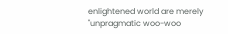enlightened world are merely "unpragmatic woo-woo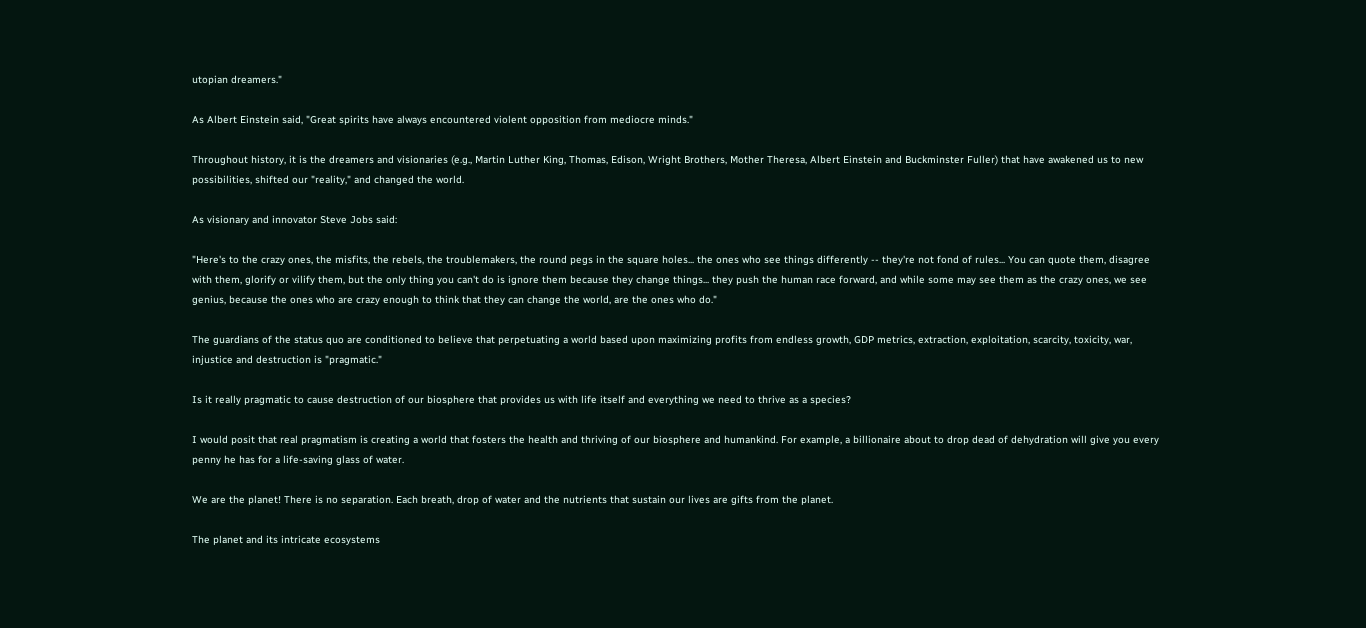utopian dreamers."

As Albert Einstein said, "Great spirits have always encountered violent opposition from mediocre minds."

Throughout history, it is the dreamers and visionaries (e.g., Martin Luther King, Thomas, Edison, Wright Brothers, Mother Theresa, Albert Einstein and Buckminster Fuller) that have awakened us to new possibilities, shifted our "reality," and changed the world.

As visionary and innovator Steve Jobs said:

"Here's to the crazy ones, the misfits, the rebels, the troublemakers, the round pegs in the square holes... the ones who see things differently -- they're not fond of rules... You can quote them, disagree with them, glorify or vilify them, but the only thing you can't do is ignore them because they change things... they push the human race forward, and while some may see them as the crazy ones, we see genius, because the ones who are crazy enough to think that they can change the world, are the ones who do."

The guardians of the status quo are conditioned to believe that perpetuating a world based upon maximizing profits from endless growth, GDP metrics, extraction, exploitation, scarcity, toxicity, war, injustice and destruction is "pragmatic."

Is it really pragmatic to cause destruction of our biosphere that provides us with life itself and everything we need to thrive as a species?

I would posit that real pragmatism is creating a world that fosters the health and thriving of our biosphere and humankind. For example, a billionaire about to drop dead of dehydration will give you every penny he has for a life-saving glass of water.

We are the planet! There is no separation. Each breath, drop of water and the nutrients that sustain our lives are gifts from the planet.

The planet and its intricate ecosystems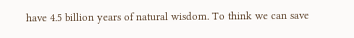have 4.5 billion years of natural wisdom. To think we can save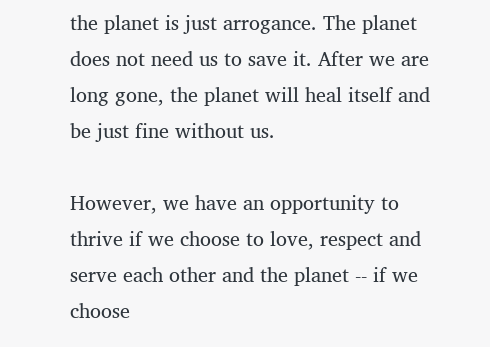the planet is just arrogance. The planet does not need us to save it. After we are long gone, the planet will heal itself and be just fine without us.

However, we have an opportunity to thrive if we choose to love, respect and serve each other and the planet -- if we choose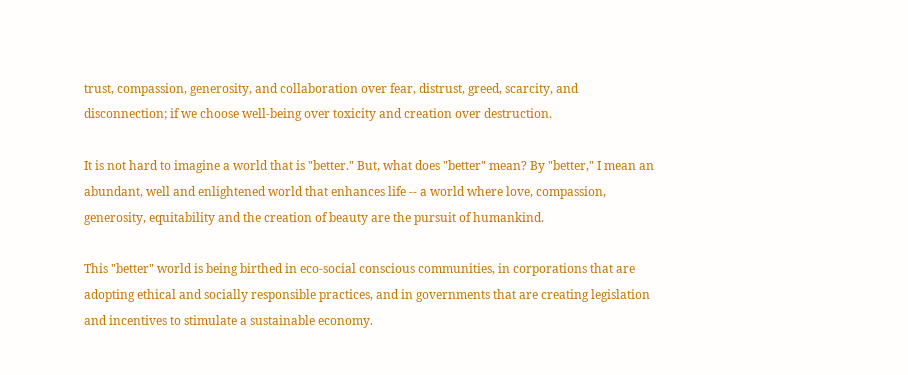trust, compassion, generosity, and collaboration over fear, distrust, greed, scarcity, and disconnection; if we choose well-being over toxicity and creation over destruction.

It is not hard to imagine a world that is "better." But, what does "better" mean? By "better," I mean an abundant, well and enlightened world that enhances life -- a world where love, compassion, generosity, equitability and the creation of beauty are the pursuit of humankind.

This "better" world is being birthed in eco-social conscious communities, in corporations that are adopting ethical and socially responsible practices, and in governments that are creating legislation and incentives to stimulate a sustainable economy.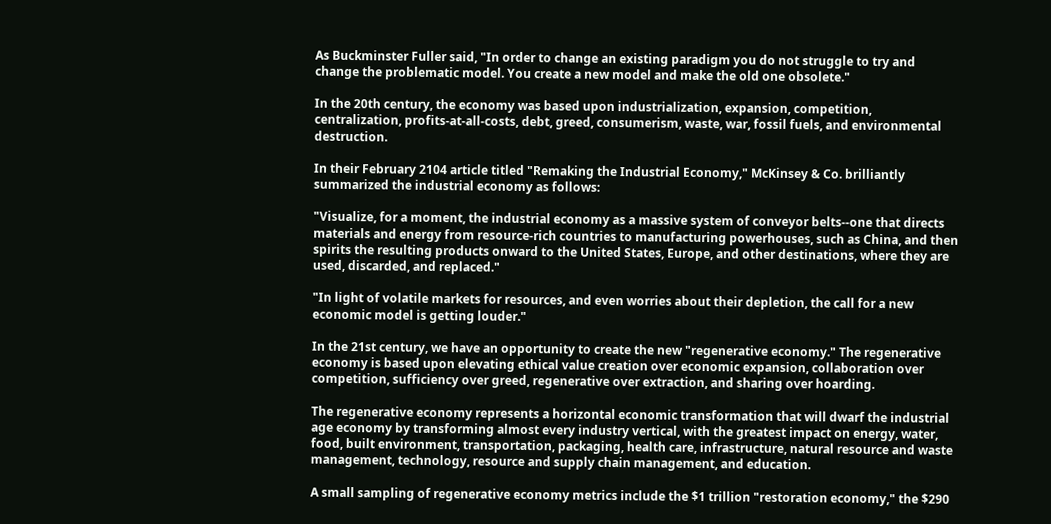As Buckminster Fuller said, "In order to change an existing paradigm you do not struggle to try and change the problematic model. You create a new model and make the old one obsolete."

In the 20th century, the economy was based upon industrialization, expansion, competition, centralization, profits-at-all-costs, debt, greed, consumerism, waste, war, fossil fuels, and environmental destruction.

In their February 2104 article titled "Remaking the Industrial Economy," McKinsey & Co. brilliantly summarized the industrial economy as follows:

"Visualize, for a moment, the industrial economy as a massive system of conveyor belts--one that directs materials and energy from resource-rich countries to manufacturing powerhouses, such as China, and then spirits the resulting products onward to the United States, Europe, and other destinations, where they are used, discarded, and replaced."

"In light of volatile markets for resources, and even worries about their depletion, the call for a new economic model is getting louder."

In the 21st century, we have an opportunity to create the new "regenerative economy." The regenerative economy is based upon elevating ethical value creation over economic expansion, collaboration over competition, sufficiency over greed, regenerative over extraction, and sharing over hoarding.

The regenerative economy represents a horizontal economic transformation that will dwarf the industrial age economy by transforming almost every industry vertical, with the greatest impact on energy, water, food, built environment, transportation, packaging, health care, infrastructure, natural resource and waste management, technology, resource and supply chain management, and education.

A small sampling of regenerative economy metrics include the $1 trillion "restoration economy," the $290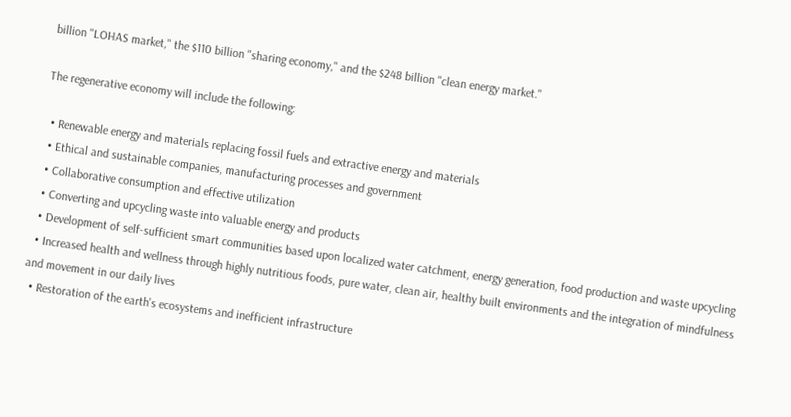billion "LOHAS market," the $110 billion "sharing economy," and the $248 billion "clean energy market."

The regenerative economy will include the following:

  • Renewable energy and materials replacing fossil fuels and extractive energy and materials
  • Ethical and sustainable companies, manufacturing processes and government
  • Collaborative consumption and effective utilization
  • Converting and upcycling waste into valuable energy and products
  • Development of self-sufficient smart communities based upon localized water catchment, energy generation, food production and waste upcycling
  • Increased health and wellness through highly nutritious foods, pure water, clean air, healthy built environments and the integration of mindfulness and movement in our daily lives
  • Restoration of the earth's ecosystems and inefficient infrastructure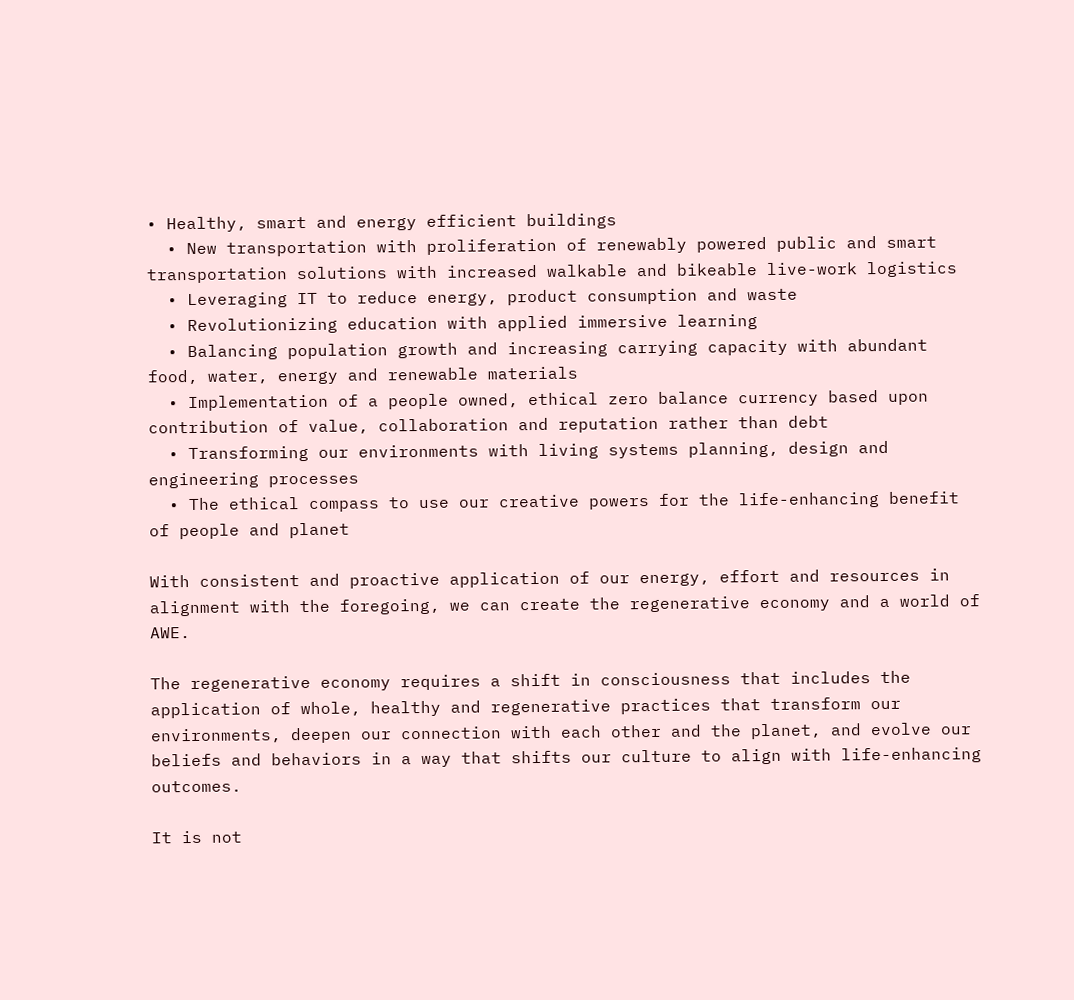• Healthy, smart and energy efficient buildings
  • New transportation with proliferation of renewably powered public and smart transportation solutions with increased walkable and bikeable live-work logistics
  • Leveraging IT to reduce energy, product consumption and waste
  • Revolutionizing education with applied immersive learning
  • Balancing population growth and increasing carrying capacity with abundant food, water, energy and renewable materials
  • Implementation of a people owned, ethical zero balance currency based upon contribution of value, collaboration and reputation rather than debt
  • Transforming our environments with living systems planning, design and engineering processes
  • The ethical compass to use our creative powers for the life-enhancing benefit of people and planet

With consistent and proactive application of our energy, effort and resources in alignment with the foregoing, we can create the regenerative economy and a world of AWE.

The regenerative economy requires a shift in consciousness that includes the application of whole, healthy and regenerative practices that transform our environments, deepen our connection with each other and the planet, and evolve our beliefs and behaviors in a way that shifts our culture to align with life-enhancing outcomes.

It is not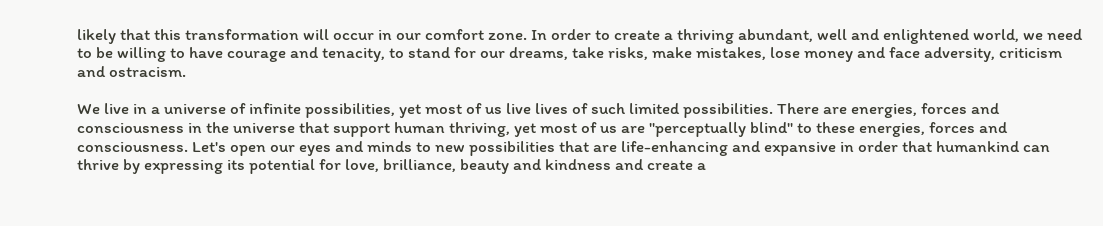likely that this transformation will occur in our comfort zone. In order to create a thriving abundant, well and enlightened world, we need to be willing to have courage and tenacity, to stand for our dreams, take risks, make mistakes, lose money and face adversity, criticism and ostracism.

We live in a universe of infinite possibilities, yet most of us live lives of such limited possibilities. There are energies, forces and consciousness in the universe that support human thriving, yet most of us are "perceptually blind" to these energies, forces and consciousness. Let's open our eyes and minds to new possibilities that are life-enhancing and expansive in order that humankind can thrive by expressing its potential for love, brilliance, beauty and kindness and create a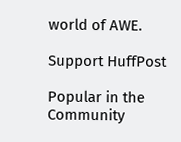world of AWE.

Support HuffPost

Popular in the Community